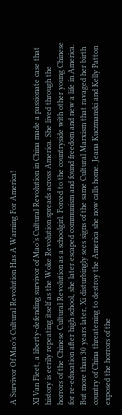A Survivor Of Mao’s Cultural Revolution Has A Warning For America!

XI Van Fleet, a liberty-defending survivor of Mao’s Cultural Revolution in China made a passionate case that history is eerily repeating itself as the Woke Revolution spreads across America. She lived through the horrors of the Chinese Cultural Revolution as a schoolgirl. Forced to the countryside with other young Chinese for re-education after high school, she later escaped communism and found freedom and new a life in America. But more than 30 years later, Xi disturbingly sees signs of the same Cultural Marxism that ravaged her birth country of China threatening to destroy the America she now calls home. Jeana Kuczmanski and Kelly Patton exposed the horrors of the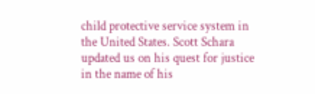child protective service system in the United States. Scott Schara updated us on his quest for justice in the name of his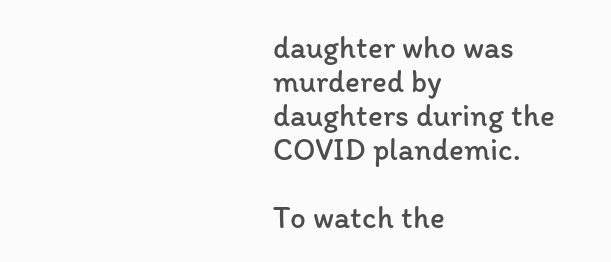daughter who was murdered by daughters during the COVID plandemic.

To watch the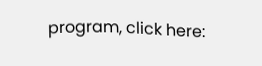program, click here: